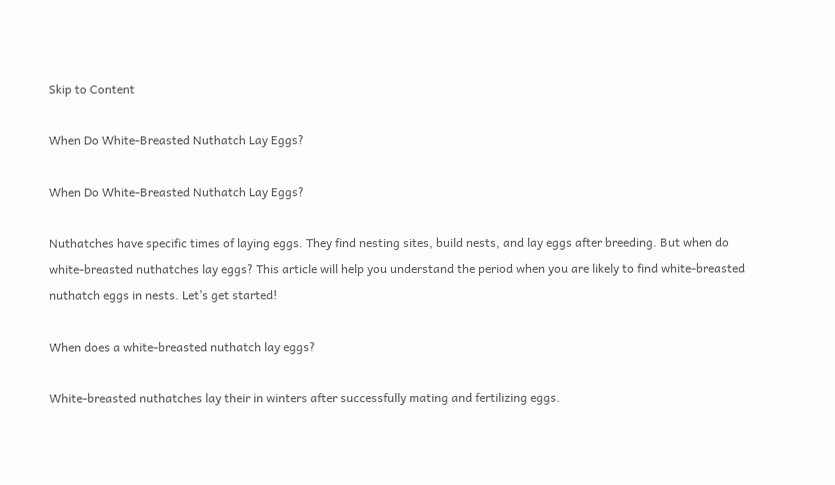Skip to Content

When Do White-Breasted Nuthatch Lay Eggs?

When Do White-Breasted Nuthatch Lay Eggs?

Nuthatches have specific times of laying eggs. They find nesting sites, build nests, and lay eggs after breeding. But when do white-breasted nuthatches lay eggs? This article will help you understand the period when you are likely to find white-breasted nuthatch eggs in nests. Let’s get started!

When does a white-breasted nuthatch lay eggs?

White-breasted nuthatches lay their in winters after successfully mating and fertilizing eggs.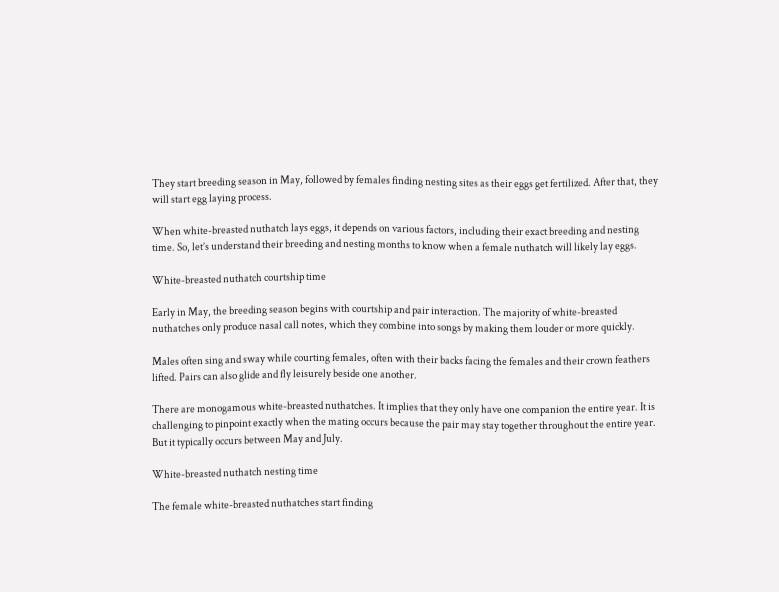They start breeding season in May, followed by females finding nesting sites as their eggs get fertilized. After that, they will start egg laying process.

When white-breasted nuthatch lays eggs, it depends on various factors, including their exact breeding and nesting time. So, let’s understand their breeding and nesting months to know when a female nuthatch will likely lay eggs.

White-breasted nuthatch courtship time

Early in May, the breeding season begins with courtship and pair interaction. The majority of white-breasted nuthatches only produce nasal call notes, which they combine into songs by making them louder or more quickly.

Males often sing and sway while courting females, often with their backs facing the females and their crown feathers lifted. Pairs can also glide and fly leisurely beside one another.

There are monogamous white-breasted nuthatches. It implies that they only have one companion the entire year. It is challenging to pinpoint exactly when the mating occurs because the pair may stay together throughout the entire year. But it typically occurs between May and July.

White-breasted nuthatch nesting time

The female white-breasted nuthatches start finding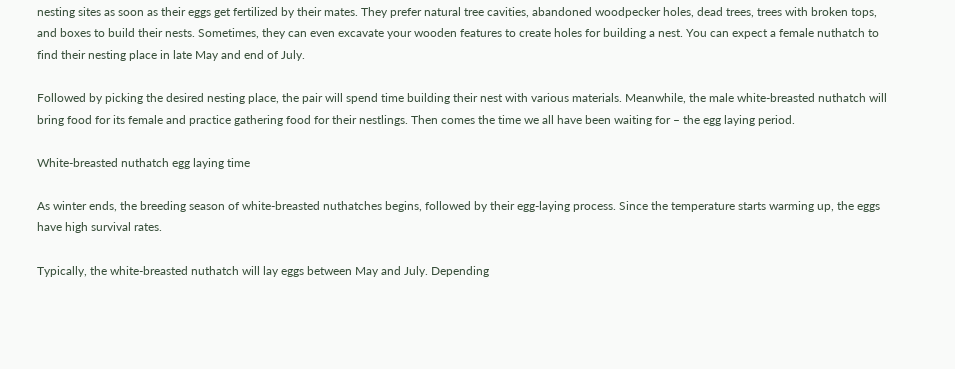nesting sites as soon as their eggs get fertilized by their mates. They prefer natural tree cavities, abandoned woodpecker holes, dead trees, trees with broken tops, and boxes to build their nests. Sometimes, they can even excavate your wooden features to create holes for building a nest. You can expect a female nuthatch to find their nesting place in late May and end of July.

Followed by picking the desired nesting place, the pair will spend time building their nest with various materials. Meanwhile, the male white-breasted nuthatch will bring food for its female and practice gathering food for their nestlings. Then comes the time we all have been waiting for – the egg laying period.

White-breasted nuthatch egg laying time

As winter ends, the breeding season of white-breasted nuthatches begins, followed by their egg-laying process. Since the temperature starts warming up, the eggs have high survival rates.

Typically, the white-breasted nuthatch will lay eggs between May and July. Depending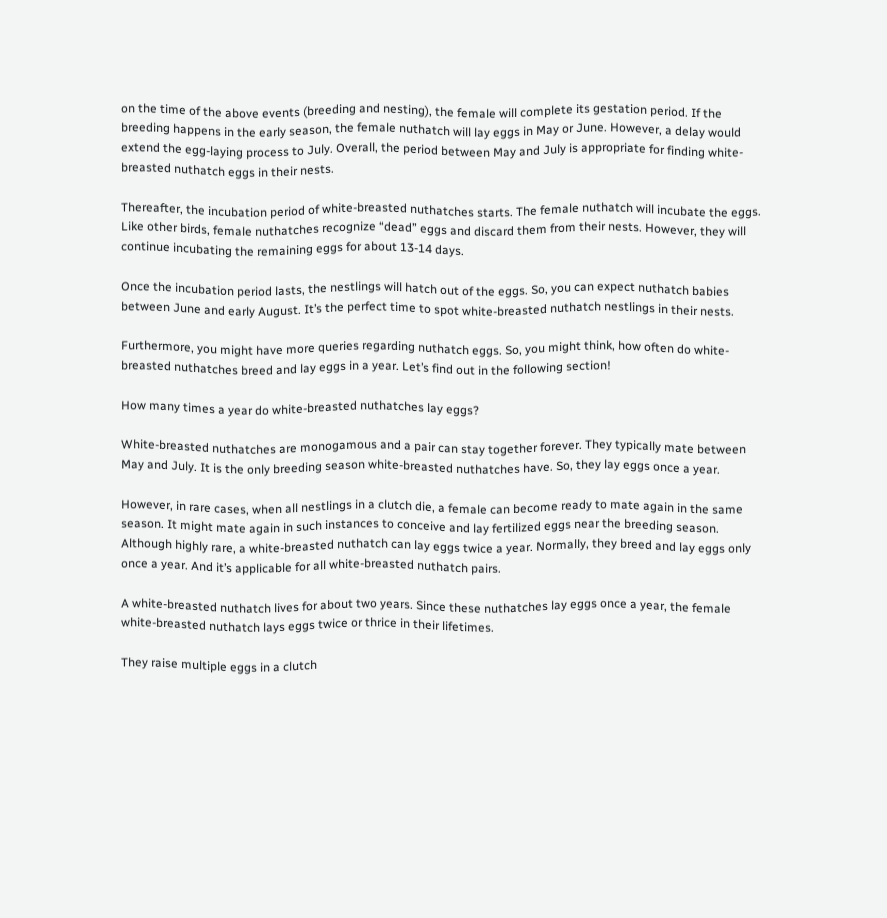on the time of the above events (breeding and nesting), the female will complete its gestation period. If the breeding happens in the early season, the female nuthatch will lay eggs in May or June. However, a delay would extend the egg-laying process to July. Overall, the period between May and July is appropriate for finding white-breasted nuthatch eggs in their nests.

Thereafter, the incubation period of white-breasted nuthatches starts. The female nuthatch will incubate the eggs. Like other birds, female nuthatches recognize “dead” eggs and discard them from their nests. However, they will continue incubating the remaining eggs for about 13-14 days.

Once the incubation period lasts, the nestlings will hatch out of the eggs. So, you can expect nuthatch babies between June and early August. It’s the perfect time to spot white-breasted nuthatch nestlings in their nests.

Furthermore, you might have more queries regarding nuthatch eggs. So, you might think, how often do white-breasted nuthatches breed and lay eggs in a year. Let’s find out in the following section!

How many times a year do white-breasted nuthatches lay eggs?

White-breasted nuthatches are monogamous and a pair can stay together forever. They typically mate between May and July. It is the only breeding season white-breasted nuthatches have. So, they lay eggs once a year.

However, in rare cases, when all nestlings in a clutch die, a female can become ready to mate again in the same season. It might mate again in such instances to conceive and lay fertilized eggs near the breeding season. Although highly rare, a white-breasted nuthatch can lay eggs twice a year. Normally, they breed and lay eggs only once a year. And it’s applicable for all white-breasted nuthatch pairs.

A white-breasted nuthatch lives for about two years. Since these nuthatches lay eggs once a year, the female white-breasted nuthatch lays eggs twice or thrice in their lifetimes.

They raise multiple eggs in a clutch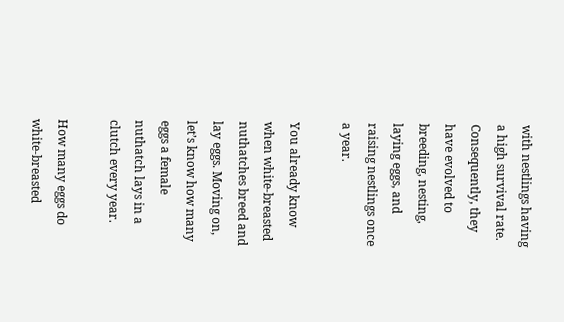with nestlings having a high survival rate. Consequently, they have evolved to breeding, nesting, laying eggs, and raising nestlings once a year.

You already know when white-breasted nuthatches breed and lay eggs. Moving on, let’s know how many eggs a female nuthatch lays in a clutch every year.

How many eggs do white-breasted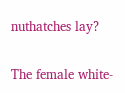nuthatches lay?

The female white-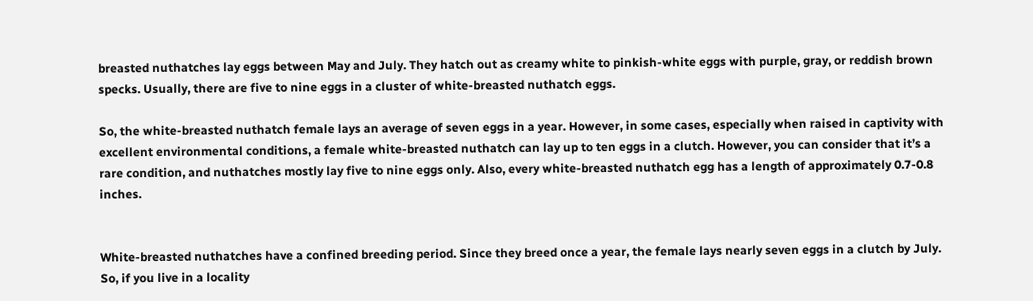breasted nuthatches lay eggs between May and July. They hatch out as creamy white to pinkish-white eggs with purple, gray, or reddish brown specks. Usually, there are five to nine eggs in a cluster of white-breasted nuthatch eggs.

So, the white-breasted nuthatch female lays an average of seven eggs in a year. However, in some cases, especially when raised in captivity with excellent environmental conditions, a female white-breasted nuthatch can lay up to ten eggs in a clutch. However, you can consider that it’s a rare condition, and nuthatches mostly lay five to nine eggs only. Also, every white-breasted nuthatch egg has a length of approximately 0.7-0.8 inches.


White-breasted nuthatches have a confined breeding period. Since they breed once a year, the female lays nearly seven eggs in a clutch by July. So, if you live in a locality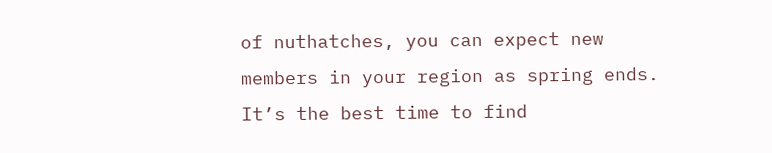of nuthatches, you can expect new members in your region as spring ends. It’s the best time to find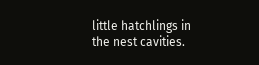little hatchlings in the nest cavities.